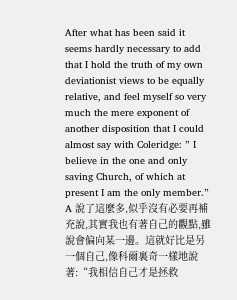After what has been said it seems hardly necessary to add that I hold the truth of my own deviationist views to be equally relative, and feel myself so very much the mere exponent of another disposition that I could almost say with Coleridge: ” I believe in the one and only saving Church, of which at present I am the only member.”
A 說了這麼多,似乎沒有必要再補充說,其實我也有著自己的觀點,雖說會偏向某一邊。這就好比是另一個自己,像科爾裏奇一樣地說著:“我相信自己才是拯救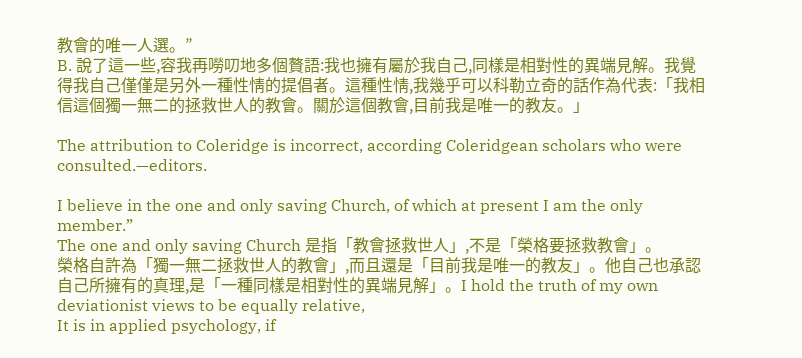教會的唯一人選。”
B. 說了這一些,容我再嘮叨地多個贅語:我也擁有屬於我自己,同樣是相對性的異端見解。我覺得我自己僅僅是另外一種性情的提倡者。這種性情,我幾乎可以科勒立奇的話作為代表:「我相信這個獨一無二的拯救世人的教會。關於這個教會,目前我是唯一的教友。」

The attribution to Coleridge is incorrect, according Coleridgean scholars who were consulted.—editors.

I believe in the one and only saving Church, of which at present I am the only member.”
The one and only saving Church 是指「教會拯救世人」,不是「榮格要拯救教會」。
榮格自許為「獨一無二拯救世人的教會」,而且還是「目前我是唯一的教友」。他自己也承認自己所擁有的真理,是「一種同樣是相對性的異端見解」。I hold the truth of my own deviationist views to be equally relative,
It is in applied psychology, if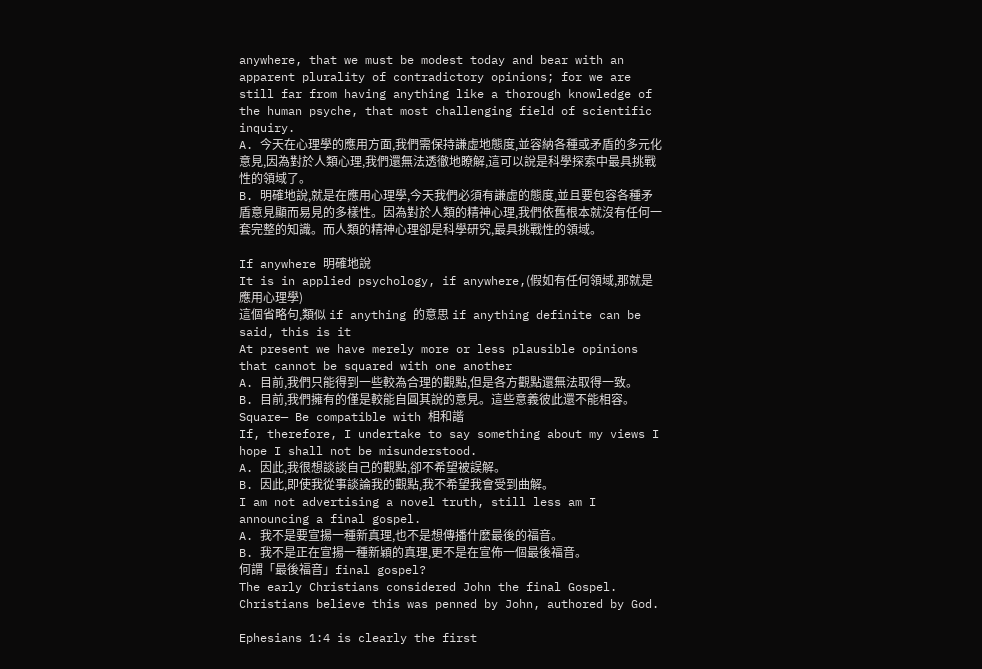anywhere, that we must be modest today and bear with an apparent plurality of contradictory opinions; for we are still far from having anything like a thorough knowledge of the human psyche, that most challenging field of scientific inquiry.
A. 今天在心理學的應用方面,我們需保持謙虛地態度,並容納各種或矛盾的多元化意見,因為對於人類心理,我們還無法透徹地瞭解,這可以說是科學探索中最具挑戰性的領域了。
B. 明確地說,就是在應用心理學,今天我們必須有謙虛的態度,並且要包容各種矛盾意見顯而易見的多樣性。因為對於人類的精神心理,我們依舊根本就沒有任何一套完整的知識。而人類的精神心理卻是科學研究,最具挑戰性的領域。

If anywhere 明確地說
It is in applied psychology, if anywhere,(假如有任何領域,那就是應用心理學)
這個省略句,類似 if anything 的意思 if anything definite can be said, this is it
At present we have merely more or less plausible opinions that cannot be squared with one another
A. 目前,我們只能得到一些較為合理的觀點,但是各方觀點還無法取得一致。
B. 目前,我們擁有的僅是較能自圓其說的意見。這些意義彼此還不能相容。
Square— Be compatible with 相和諧
If, therefore, I undertake to say something about my views I hope I shall not be misunderstood.
A. 因此,我很想談談自己的觀點,卻不希望被誤解。
B. 因此,即使我從事談論我的觀點,我不希望我會受到曲解。
I am not advertising a novel truth, still less am I announcing a final gospel.
A. 我不是要宣揚一種新真理,也不是想傳播什麼最後的福音。
B. 我不是正在宣揚一種新穎的真理,更不是在宣佈一個最後福音。
何謂「最後福音」final gospel?
The early Christians considered John the final Gospel. Christians believe this was penned by John, authored by God.

Ephesians 1:4 is clearly the first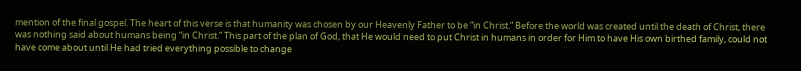mention of the final gospel. The heart of this verse is that humanity was chosen by our Heavenly Father to be “in Christ.” Before the world was created until the death of Christ, there was nothing said about humans being “in Christ.” This part of the plan of God, that He would need to put Christ in humans in order for Him to have His own birthed family, could not have come about until He had tried everything possible to change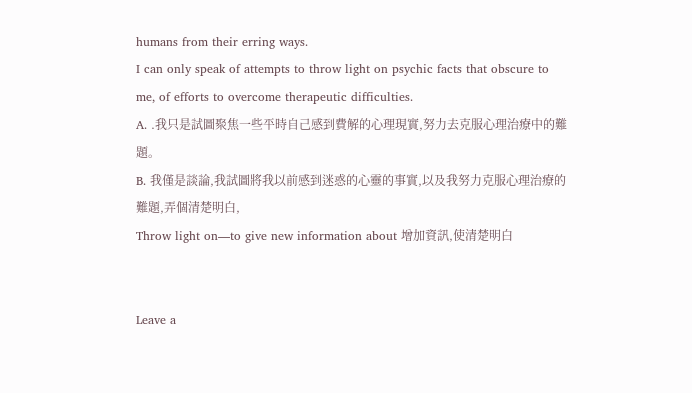humans from their erring ways.
I can only speak of attempts to throw light on psychic facts that obscure to me, of efforts to overcome therapeutic difficulties.
A. .我只是試圖聚焦一些平時自己感到費解的心理現實,努力去克服心理治療中的難題。
B. 我僅是談論,我試圖將我以前感到迷惑的心靈的事實,以及我努力克服心理治療的難題,弄個清楚明白,
Throw light on—to give new information about 增加資訊,使清楚明白


Leave a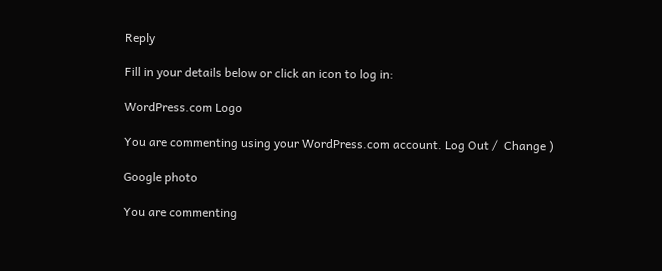Reply

Fill in your details below or click an icon to log in:

WordPress.com Logo

You are commenting using your WordPress.com account. Log Out /  Change )

Google photo

You are commenting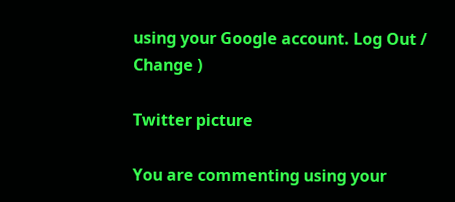using your Google account. Log Out /  Change )

Twitter picture

You are commenting using your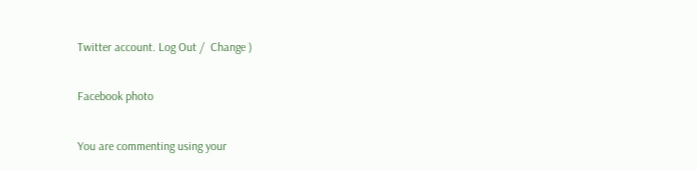Twitter account. Log Out /  Change )

Facebook photo

You are commenting using your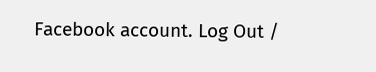Facebook account. Log Out /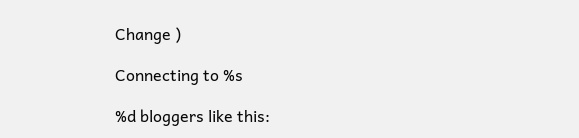Change )

Connecting to %s

%d bloggers like this: